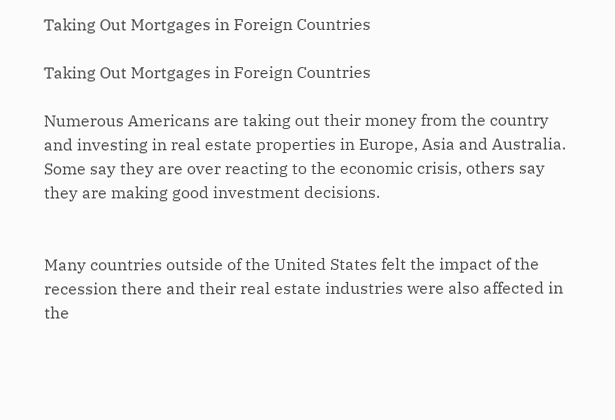Taking Out Mortgages in Foreign Countries

Taking Out Mortgages in Foreign Countries

Numerous Americans are taking out their money from the country and investing in real estate properties in Europe, Asia and Australia. Some say they are over reacting to the economic crisis, others say they are making good investment decisions.


Many countries outside of the United States felt the impact of the recession there and their real estate industries were also affected in the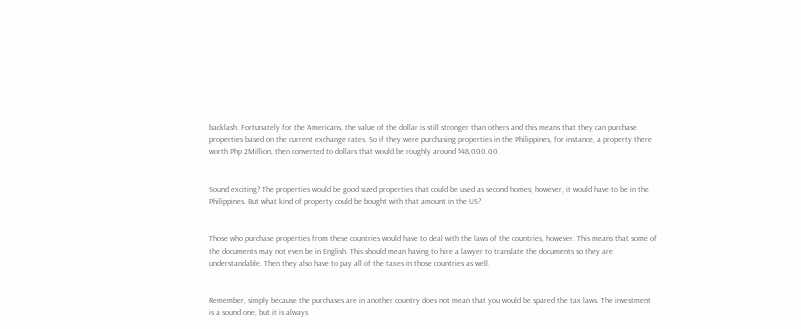backlash. Fortunately for the Americans, the value of the dollar is still stronger than others and this means that they can purchase properties based on the current exchange rates. So if they were purchasing properties in the Philippines, for instance, a property there worth Php 2Million, then converted to dollars that would be roughly around $48,000.00.


Sound exciting? The properties would be good sized properties that could be used as second homes; however, it would have to be in the Philippines. But what kind of property could be bought with that amount in the US?


Those who purchase properties from these countries would have to deal with the laws of the countries, however. This means that some of the documents may not even be in English. This should mean having to hire a lawyer to translate the documents so they are understandable. Then they also have to pay all of the taxes in those countries as well.


Remember, simply because the purchases are in another country does not mean that you would be spared the tax laws. The investment is a sound one, but it is always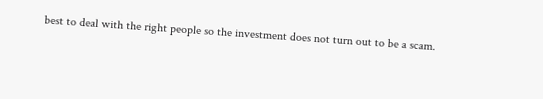best to deal with the right people so the investment does not turn out to be a scam.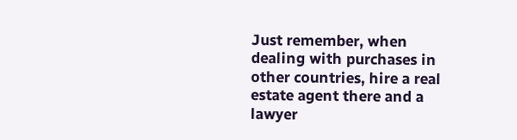Just remember, when dealing with purchases in other countries, hire a real estate agent there and a lawyer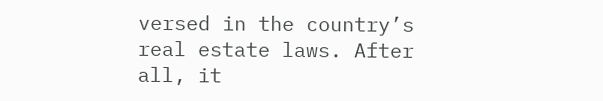versed in the country’s real estate laws. After all, it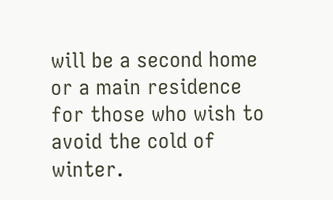will be a second home or a main residence for those who wish to avoid the cold of winter.